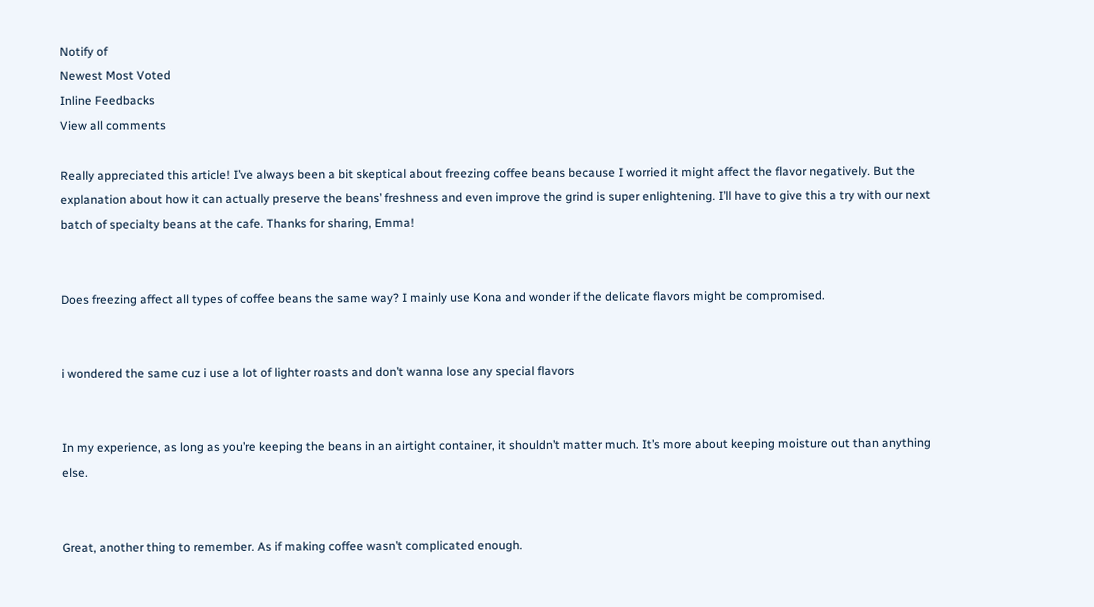Notify of
Newest Most Voted
Inline Feedbacks
View all comments

Really appreciated this article! I’ve always been a bit skeptical about freezing coffee beans because I worried it might affect the flavor negatively. But the explanation about how it can actually preserve the beans’ freshness and even improve the grind is super enlightening. I’ll have to give this a try with our next batch of specialty beans at the cafe. Thanks for sharing, Emma!


Does freezing affect all types of coffee beans the same way? I mainly use Kona and wonder if the delicate flavors might be compromised.


i wondered the same cuz i use a lot of lighter roasts and don’t wanna lose any special flavors


In my experience, as long as you’re keeping the beans in an airtight container, it shouldn’t matter much. It’s more about keeping moisture out than anything else.


Great, another thing to remember. As if making coffee wasn’t complicated enough.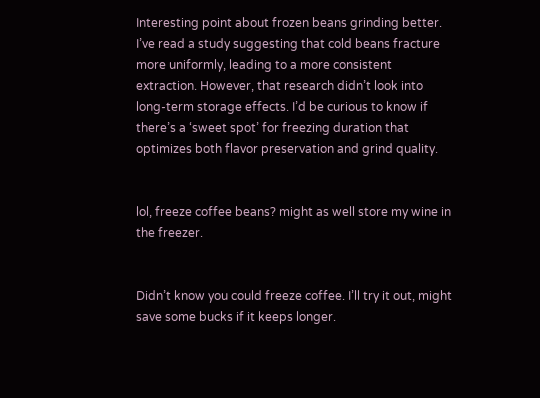Interesting point about frozen beans grinding better. I’ve read a study suggesting that cold beans fracture more uniformly, leading to a more consistent extraction. However, that research didn’t look into long-term storage effects. I’d be curious to know if there’s a ‘sweet spot’ for freezing duration that optimizes both flavor preservation and grind quality.


lol, freeze coffee beans? might as well store my wine in the freezer.


Didn’t know you could freeze coffee. I’ll try it out, might save some bucks if it keeps longer.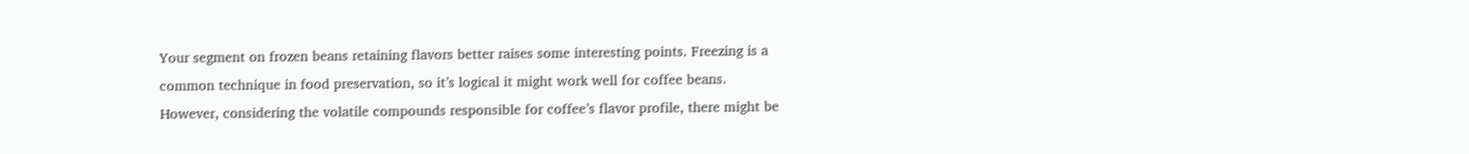Your segment on frozen beans retaining flavors better raises some interesting points. Freezing is a common technique in food preservation, so it’s logical it might work well for coffee beans. However, considering the volatile compounds responsible for coffee’s flavor profile, there might be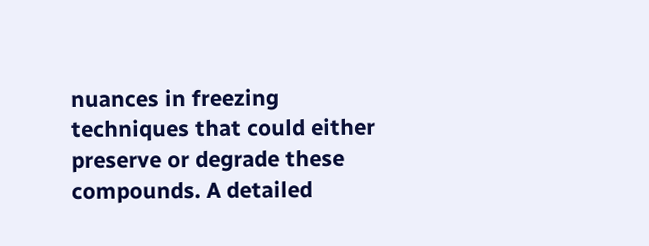nuances in freezing techniques that could either preserve or degrade these compounds. A detailed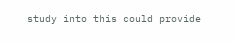study into this could provide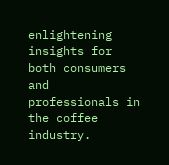enlightening insights for both consumers and professionals in the coffee industry.